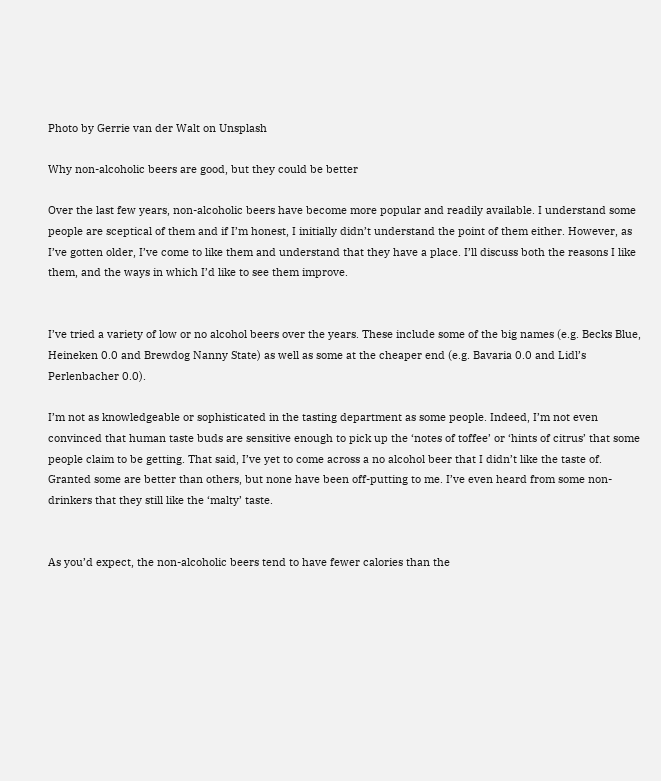Photo by Gerrie van der Walt on Unsplash

Why non-alcoholic beers are good, but they could be better

Over the last few years, non-alcoholic beers have become more popular and readily available. I understand some people are sceptical of them and if I’m honest, I initially didn’t understand the point of them either. However, as I’ve gotten older, I’ve come to like them and understand that they have a place. I’ll discuss both the reasons I like them, and the ways in which I’d like to see them improve.


I’ve tried a variety of low or no alcohol beers over the years. These include some of the big names (e.g. Becks Blue, Heineken 0.0 and Brewdog Nanny State) as well as some at the cheaper end (e.g. Bavaria 0.0 and Lidl’s Perlenbacher 0.0).

I’m not as knowledgeable or sophisticated in the tasting department as some people. Indeed, I’m not even convinced that human taste buds are sensitive enough to pick up the ‘notes of toffee’ or ‘hints of citrus’ that some people claim to be getting. That said, I’ve yet to come across a no alcohol beer that I didn’t like the taste of. Granted some are better than others, but none have been off-putting to me. I’ve even heard from some non-drinkers that they still like the ‘malty’ taste.


As you’d expect, the non-alcoholic beers tend to have fewer calories than the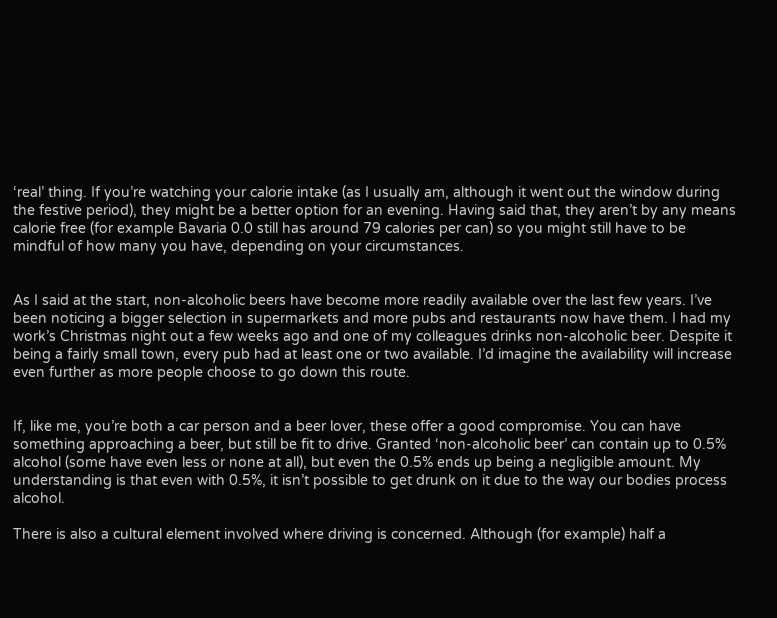‘real’ thing. If you’re watching your calorie intake (as I usually am, although it went out the window during the festive period), they might be a better option for an evening. Having said that, they aren’t by any means calorie free (for example Bavaria 0.0 still has around 79 calories per can) so you might still have to be mindful of how many you have, depending on your circumstances.


As I said at the start, non-alcoholic beers have become more readily available over the last few years. I’ve been noticing a bigger selection in supermarkets and more pubs and restaurants now have them. I had my work’s Christmas night out a few weeks ago and one of my colleagues drinks non-alcoholic beer. Despite it being a fairly small town, every pub had at least one or two available. I’d imagine the availability will increase even further as more people choose to go down this route.


If, like me, you’re both a car person and a beer lover, these offer a good compromise. You can have something approaching a beer, but still be fit to drive. Granted ‘non-alcoholic beer’ can contain up to 0.5% alcohol (some have even less or none at all), but even the 0.5% ends up being a negligible amount. My understanding is that even with 0.5%, it isn’t possible to get drunk on it due to the way our bodies process alcohol.

There is also a cultural element involved where driving is concerned. Although (for example) half a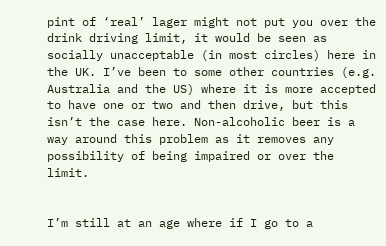pint of ‘real’ lager might not put you over the drink driving limit, it would be seen as socially unacceptable (in most circles) here in the UK. I’ve been to some other countries (e.g. Australia and the US) where it is more accepted to have one or two and then drive, but this isn’t the case here. Non-alcoholic beer is a way around this problem as it removes any possibility of being impaired or over the limit.


I’m still at an age where if I go to a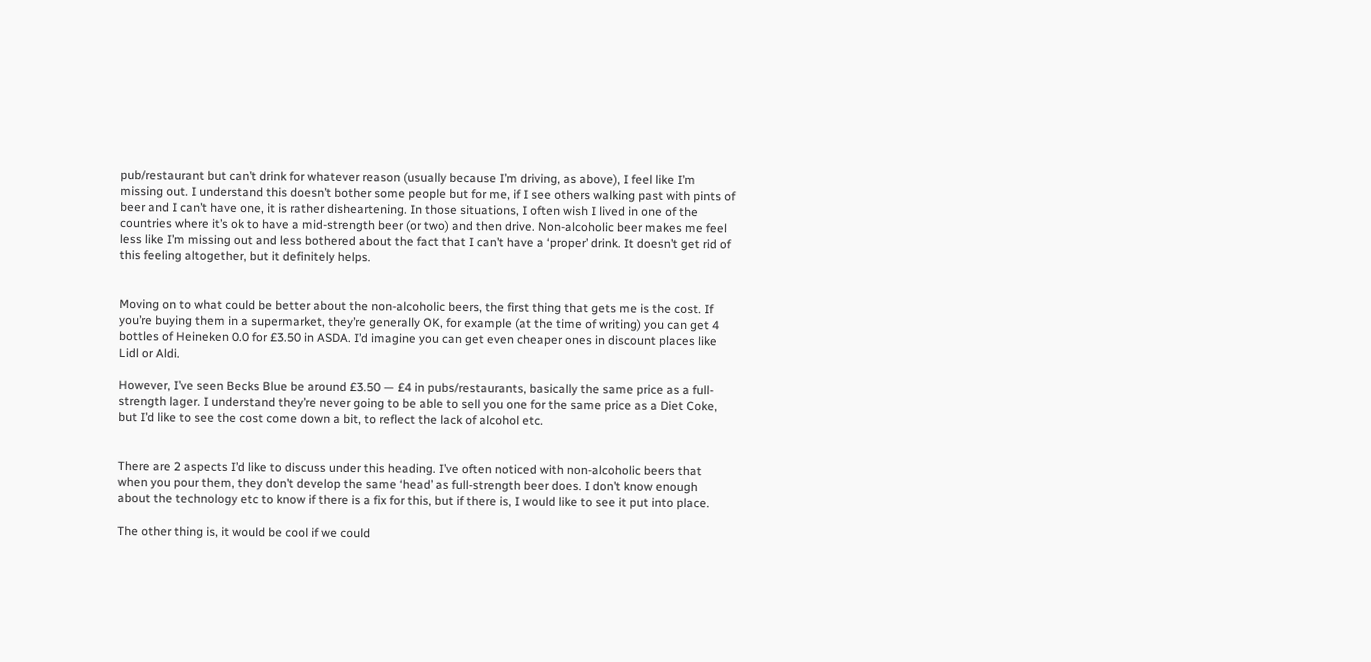pub/restaurant but can’t drink for whatever reason (usually because I’m driving, as above), I feel like I’m missing out. I understand this doesn’t bother some people but for me, if I see others walking past with pints of beer and I can’t have one, it is rather disheartening. In those situations, I often wish I lived in one of the countries where it’s ok to have a mid-strength beer (or two) and then drive. Non-alcoholic beer makes me feel less like I’m missing out and less bothered about the fact that I can’t have a ‘proper’ drink. It doesn’t get rid of this feeling altogether, but it definitely helps.


Moving on to what could be better about the non-alcoholic beers, the first thing that gets me is the cost. If you’re buying them in a supermarket, they’re generally OK, for example (at the time of writing) you can get 4 bottles of Heineken 0.0 for £3.50 in ASDA. I’d imagine you can get even cheaper ones in discount places like Lidl or Aldi.

However, I’ve seen Becks Blue be around £3.50 — £4 in pubs/restaurants, basically the same price as a full-strength lager. I understand they’re never going to be able to sell you one for the same price as a Diet Coke, but I’d like to see the cost come down a bit, to reflect the lack of alcohol etc.


There are 2 aspects I’d like to discuss under this heading. I’ve often noticed with non-alcoholic beers that when you pour them, they don’t develop the same ‘head’ as full-strength beer does. I don’t know enough about the technology etc to know if there is a fix for this, but if there is, I would like to see it put into place.

The other thing is, it would be cool if we could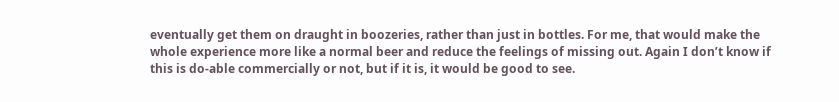eventually get them on draught in boozeries, rather than just in bottles. For me, that would make the whole experience more like a normal beer and reduce the feelings of missing out. Again I don’t know if this is do-able commercially or not, but if it is, it would be good to see.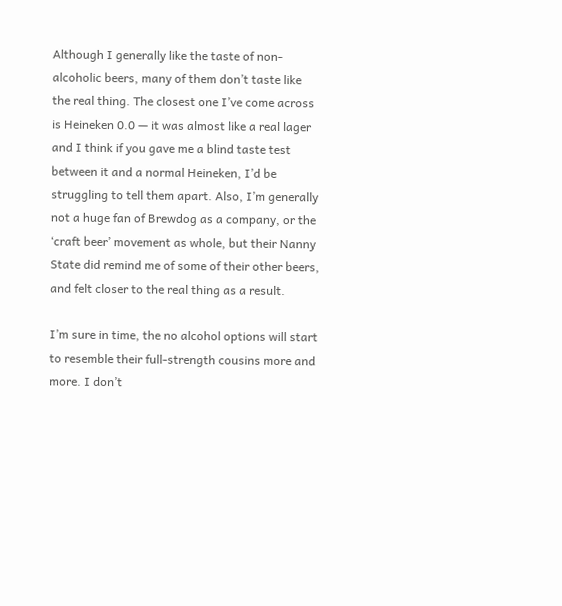Although I generally like the taste of non-alcoholic beers, many of them don’t taste like the real thing. The closest one I’ve come across is Heineken 0.0 — it was almost like a real lager and I think if you gave me a blind taste test between it and a normal Heineken, I’d be struggling to tell them apart. Also, I’m generally not a huge fan of Brewdog as a company, or the ‘craft beer’ movement as whole, but their Nanny State did remind me of some of their other beers, and felt closer to the real thing as a result.

I’m sure in time, the no alcohol options will start to resemble their full-strength cousins more and more. I don’t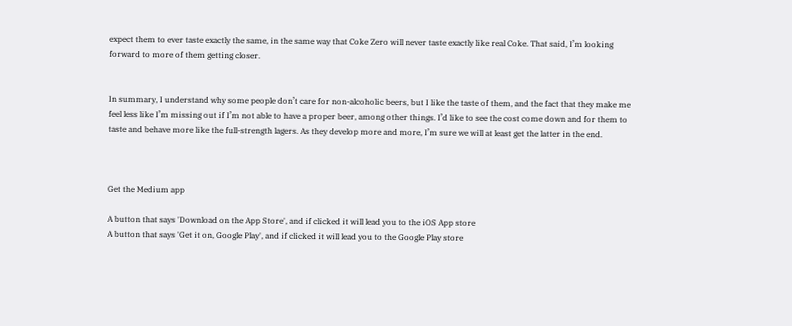expect them to ever taste exactly the same, in the same way that Coke Zero will never taste exactly like real Coke. That said, I’m looking forward to more of them getting closer.


In summary, I understand why some people don’t care for non-alcoholic beers, but I like the taste of them, and the fact that they make me feel less like I’m missing out if I’m not able to have a proper beer, among other things. I’d like to see the cost come down and for them to taste and behave more like the full-strength lagers. As they develop more and more, I’m sure we will at least get the latter in the end.



Get the Medium app

A button that says 'Download on the App Store', and if clicked it will lead you to the iOS App store
A button that says 'Get it on, Google Play', and if clicked it will lead you to the Google Play store